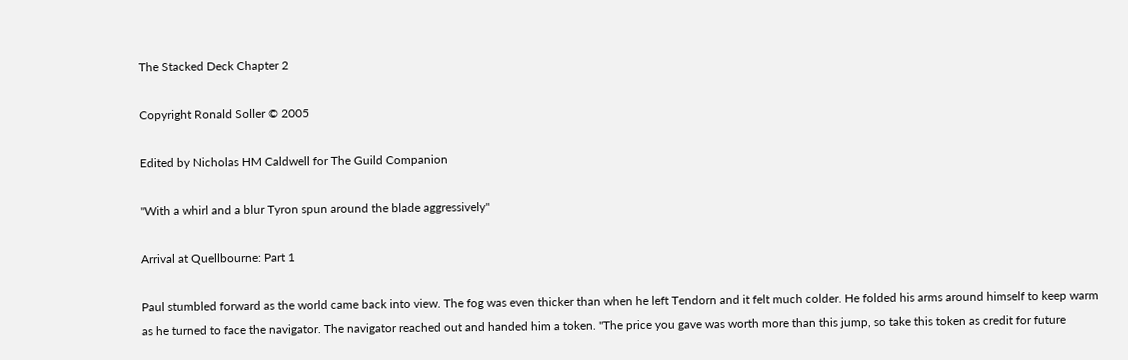The Stacked Deck Chapter 2

Copyright Ronald Soller © 2005

Edited by Nicholas HM Caldwell for The Guild Companion

"With a whirl and a blur Tyron spun around the blade aggressively"

Arrival at Quellbourne: Part 1

Paul stumbled forward as the world came back into view. The fog was even thicker than when he left Tendorn and it felt much colder. He folded his arms around himself to keep warm as he turned to face the navigator. The navigator reached out and handed him a token. "The price you gave was worth more than this jump, so take this token as credit for future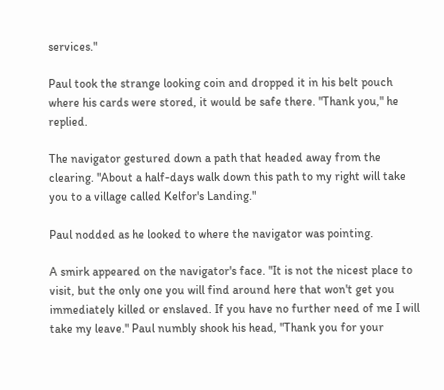services."

Paul took the strange looking coin and dropped it in his belt pouch where his cards were stored, it would be safe there. "Thank you," he replied.

The navigator gestured down a path that headed away from the clearing. "About a half-days walk down this path to my right will take you to a village called Kelfor's Landing."

Paul nodded as he looked to where the navigator was pointing.

A smirk appeared on the navigator's face. "It is not the nicest place to visit, but the only one you will find around here that won't get you immediately killed or enslaved. If you have no further need of me I will take my leave." Paul numbly shook his head, "Thank you for your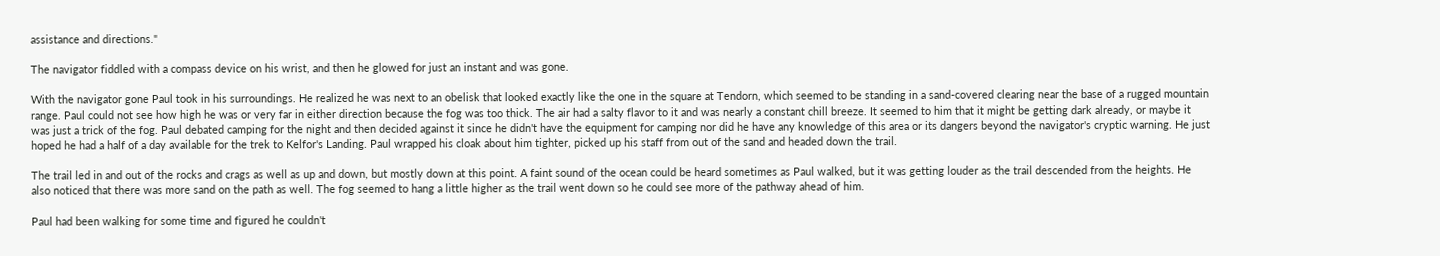assistance and directions."

The navigator fiddled with a compass device on his wrist, and then he glowed for just an instant and was gone.

With the navigator gone Paul took in his surroundings. He realized he was next to an obelisk that looked exactly like the one in the square at Tendorn, which seemed to be standing in a sand-covered clearing near the base of a rugged mountain range. Paul could not see how high he was or very far in either direction because the fog was too thick. The air had a salty flavor to it and was nearly a constant chill breeze. It seemed to him that it might be getting dark already, or maybe it was just a trick of the fog. Paul debated camping for the night and then decided against it since he didn't have the equipment for camping nor did he have any knowledge of this area or its dangers beyond the navigator's cryptic warning. He just hoped he had a half of a day available for the trek to Kelfor's Landing. Paul wrapped his cloak about him tighter, picked up his staff from out of the sand and headed down the trail.

The trail led in and out of the rocks and crags as well as up and down, but mostly down at this point. A faint sound of the ocean could be heard sometimes as Paul walked, but it was getting louder as the trail descended from the heights. He also noticed that there was more sand on the path as well. The fog seemed to hang a little higher as the trail went down so he could see more of the pathway ahead of him.

Paul had been walking for some time and figured he couldn't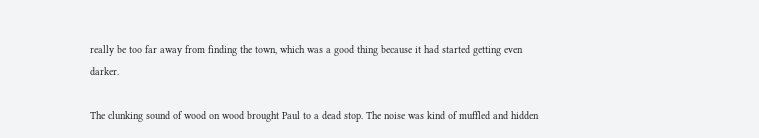really be too far away from finding the town, which was a good thing because it had started getting even darker.

The clunking sound of wood on wood brought Paul to a dead stop. The noise was kind of muffled and hidden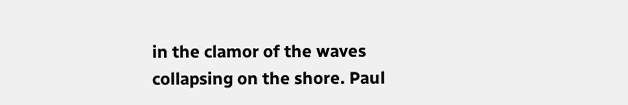in the clamor of the waves collapsing on the shore. Paul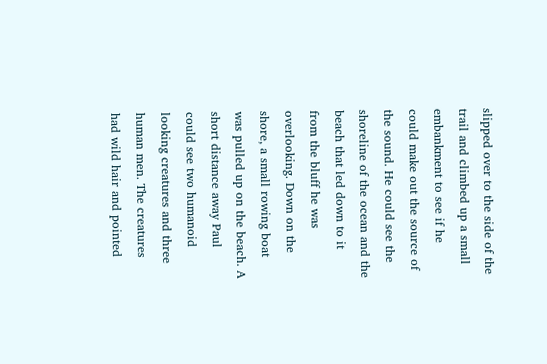slipped over to the side of the trail and climbed up a small embankment to see if he could make out the source of the sound. He could see the shoreline of the ocean and the beach that led down to it from the bluff he was overlooking. Down on the shore, a small rowing boat was pulled up on the beach. A short distance away Paul could see two humanoid looking creatures and three human men. The creatures had wild hair and pointed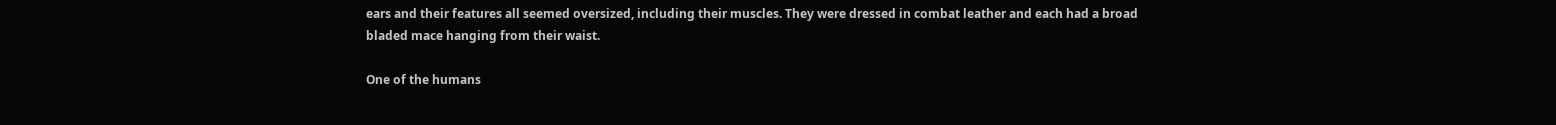ears and their features all seemed oversized, including their muscles. They were dressed in combat leather and each had a broad bladed mace hanging from their waist.

One of the humans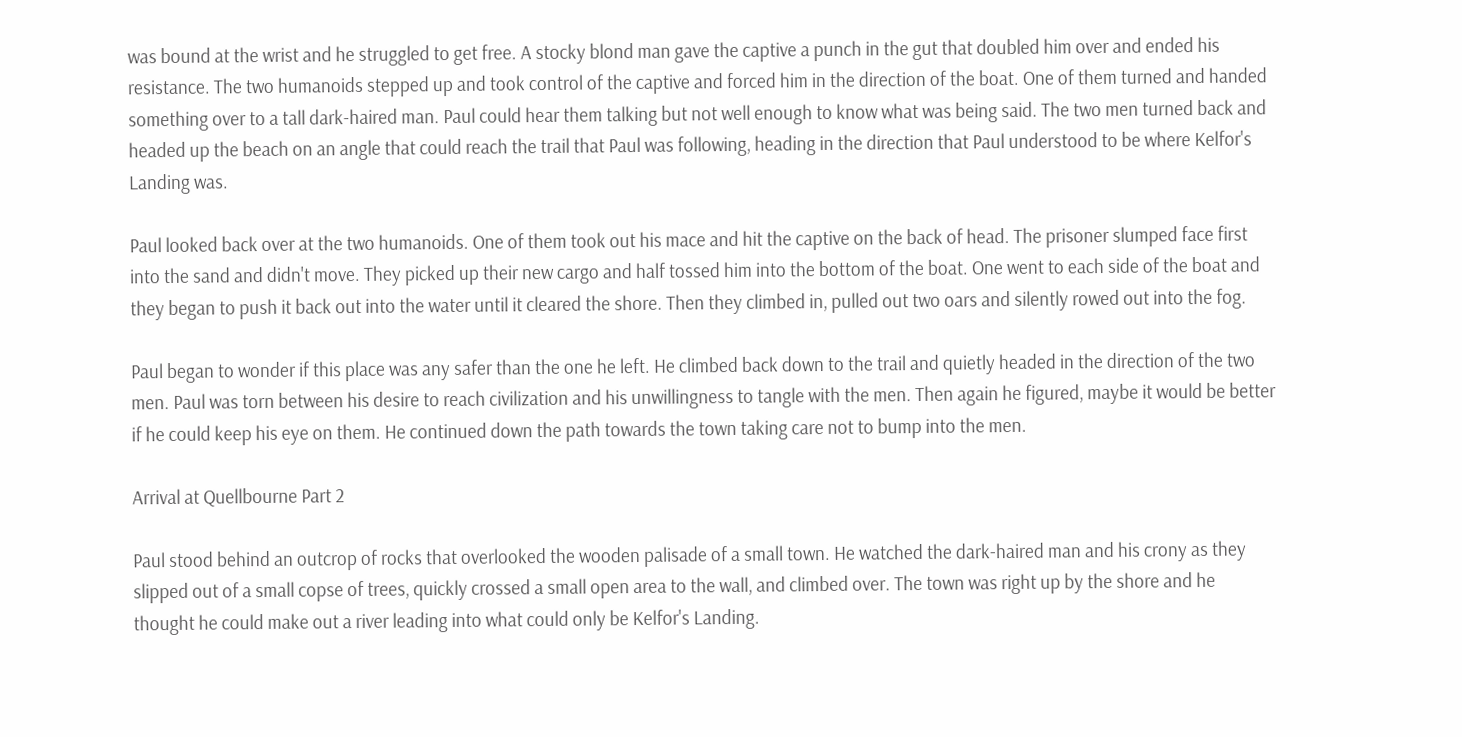was bound at the wrist and he struggled to get free. A stocky blond man gave the captive a punch in the gut that doubled him over and ended his resistance. The two humanoids stepped up and took control of the captive and forced him in the direction of the boat. One of them turned and handed something over to a tall dark-haired man. Paul could hear them talking but not well enough to know what was being said. The two men turned back and headed up the beach on an angle that could reach the trail that Paul was following, heading in the direction that Paul understood to be where Kelfor's Landing was.

Paul looked back over at the two humanoids. One of them took out his mace and hit the captive on the back of head. The prisoner slumped face first into the sand and didn't move. They picked up their new cargo and half tossed him into the bottom of the boat. One went to each side of the boat and they began to push it back out into the water until it cleared the shore. Then they climbed in, pulled out two oars and silently rowed out into the fog.

Paul began to wonder if this place was any safer than the one he left. He climbed back down to the trail and quietly headed in the direction of the two men. Paul was torn between his desire to reach civilization and his unwillingness to tangle with the men. Then again he figured, maybe it would be better if he could keep his eye on them. He continued down the path towards the town taking care not to bump into the men.

Arrival at Quellbourne Part 2

Paul stood behind an outcrop of rocks that overlooked the wooden palisade of a small town. He watched the dark-haired man and his crony as they slipped out of a small copse of trees, quickly crossed a small open area to the wall, and climbed over. The town was right up by the shore and he thought he could make out a river leading into what could only be Kelfor's Landing.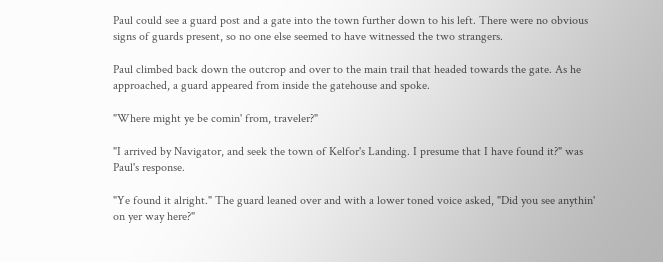Paul could see a guard post and a gate into the town further down to his left. There were no obvious signs of guards present, so no one else seemed to have witnessed the two strangers.

Paul climbed back down the outcrop and over to the main trail that headed towards the gate. As he approached, a guard appeared from inside the gatehouse and spoke.

"Where might ye be comin' from, traveler?"

"I arrived by Navigator, and seek the town of Kelfor's Landing. I presume that I have found it?" was Paul's response.

"Ye found it alright." The guard leaned over and with a lower toned voice asked, "Did you see anythin' on yer way here?"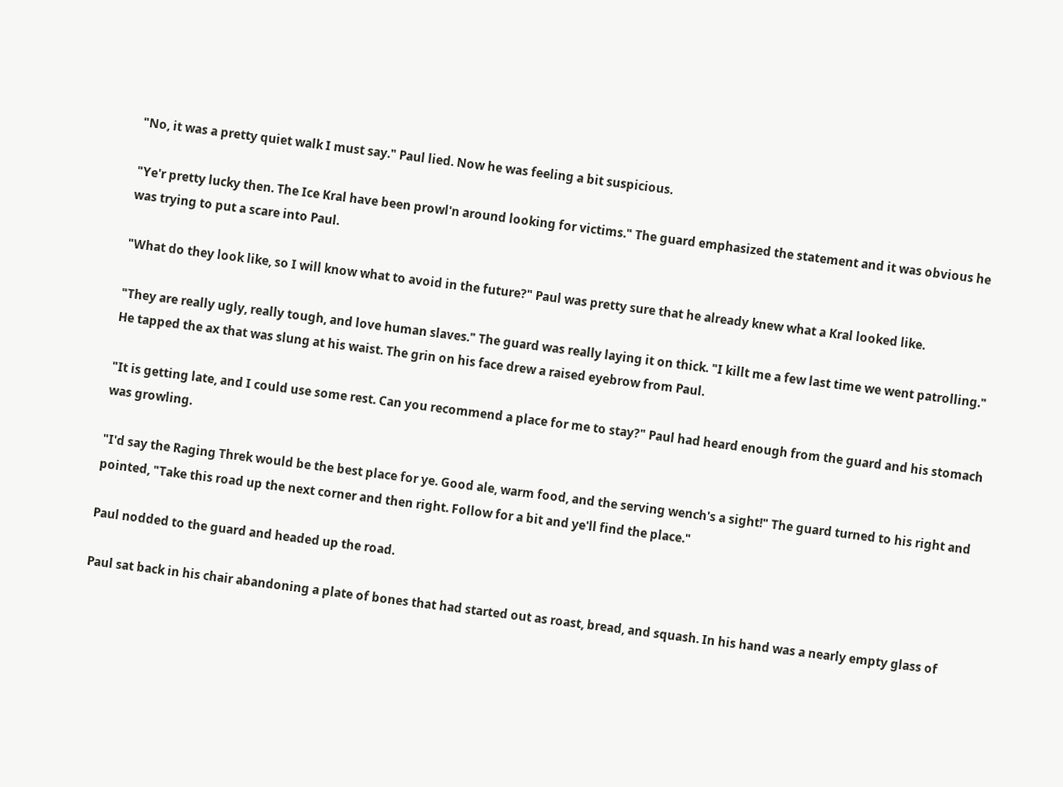"No, it was a pretty quiet walk I must say." Paul lied. Now he was feeling a bit suspicious.

"Ye'r pretty lucky then. The Ice Kral have been prowl'n around looking for victims." The guard emphasized the statement and it was obvious he was trying to put a scare into Paul.

"What do they look like, so I will know what to avoid in the future?" Paul was pretty sure that he already knew what a Kral looked like.

"They are really ugly, really tough, and love human slaves." The guard was really laying it on thick. "I killt me a few last time we went patrolling." He tapped the ax that was slung at his waist. The grin on his face drew a raised eyebrow from Paul.

"It is getting late, and I could use some rest. Can you recommend a place for me to stay?" Paul had heard enough from the guard and his stomach was growling.

"I'd say the Raging Threk would be the best place for ye. Good ale, warm food, and the serving wench's a sight!" The guard turned to his right and pointed, "Take this road up the next corner and then right. Follow for a bit and ye'll find the place."

Paul nodded to the guard and headed up the road.

Paul sat back in his chair abandoning a plate of bones that had started out as roast, bread, and squash. In his hand was a nearly empty glass of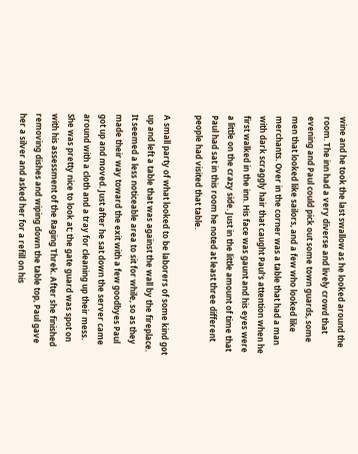wine and he took the last swallow as he looked around the room. The inn had a very diverse and lively crowd that evening and Paul could pick out some town guards, some men that looked like sailors, and a few who looked like merchants. Over in the corner was a table that had a man with dark scraggly hair that caught Paul's attention when he first walked in the inn. His face was gaunt and his eyes were a little on the crazy side. Just in the little amount of time that Paul had sat in this room he noted at least three different people had visited that table.

A small party of what looked to be laborers of some kind got up and left a table that was against the wall by the fireplace. It seemed a less noticeable area to sit for while, so as they made their way toward the exit with a few goodbyes Paul got up and moved. Just after he sat down the server came around with a cloth and a tray for cleaning up their mess. She was pretty nice to look at; the gate guard was spot on with his assessment of the Raging Threk. After she finished removing dishes and wiping down the table top, Paul gave her a silver and asked her for a refill on his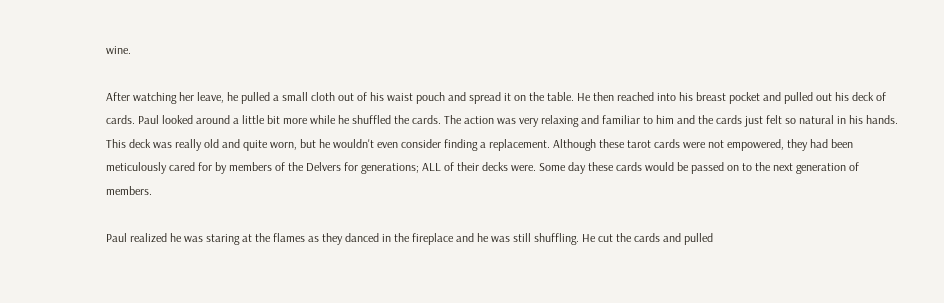wine.

After watching her leave, he pulled a small cloth out of his waist pouch and spread it on the table. He then reached into his breast pocket and pulled out his deck of cards. Paul looked around a little bit more while he shuffled the cards. The action was very relaxing and familiar to him and the cards just felt so natural in his hands. This deck was really old and quite worn, but he wouldn't even consider finding a replacement. Although these tarot cards were not empowered, they had been meticulously cared for by members of the Delvers for generations; ALL of their decks were. Some day these cards would be passed on to the next generation of members.

Paul realized he was staring at the flames as they danced in the fireplace and he was still shuffling. He cut the cards and pulled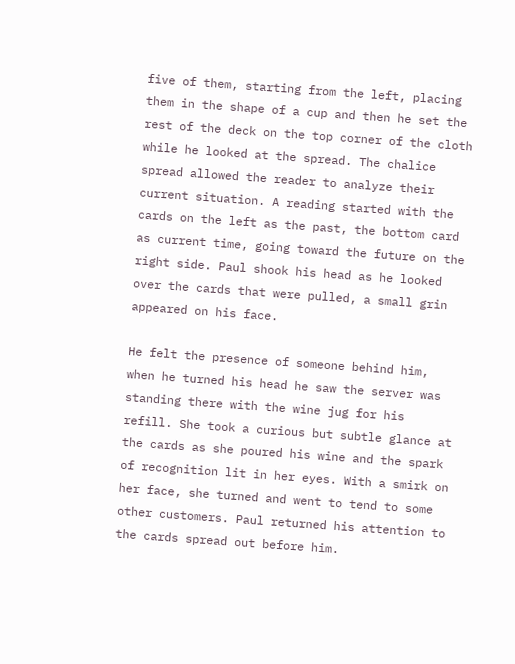five of them, starting from the left, placing them in the shape of a cup and then he set the rest of the deck on the top corner of the cloth while he looked at the spread. The chalice spread allowed the reader to analyze their current situation. A reading started with the cards on the left as the past, the bottom card as current time, going toward the future on the right side. Paul shook his head as he looked over the cards that were pulled, a small grin appeared on his face.

He felt the presence of someone behind him, when he turned his head he saw the server was standing there with the wine jug for his refill. She took a curious but subtle glance at the cards as she poured his wine and the spark of recognition lit in her eyes. With a smirk on her face, she turned and went to tend to some other customers. Paul returned his attention to the cards spread out before him.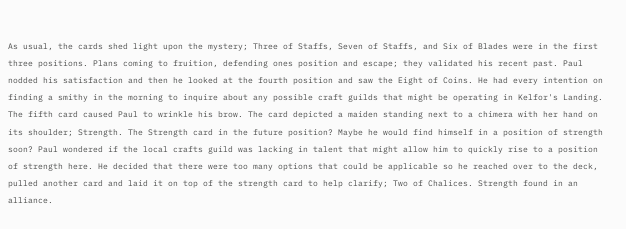As usual, the cards shed light upon the mystery; Three of Staffs, Seven of Staffs, and Six of Blades were in the first three positions. Plans coming to fruition, defending ones position and escape; they validated his recent past. Paul nodded his satisfaction and then he looked at the fourth position and saw the Eight of Coins. He had every intention on finding a smithy in the morning to inquire about any possible craft guilds that might be operating in Kelfor's Landing. The fifth card caused Paul to wrinkle his brow. The card depicted a maiden standing next to a chimera with her hand on its shoulder; Strength. The Strength card in the future position? Maybe he would find himself in a position of strength soon? Paul wondered if the local crafts guild was lacking in talent that might allow him to quickly rise to a position of strength here. He decided that there were too many options that could be applicable so he reached over to the deck, pulled another card and laid it on top of the strength card to help clarify; Two of Chalices. Strength found in an alliance.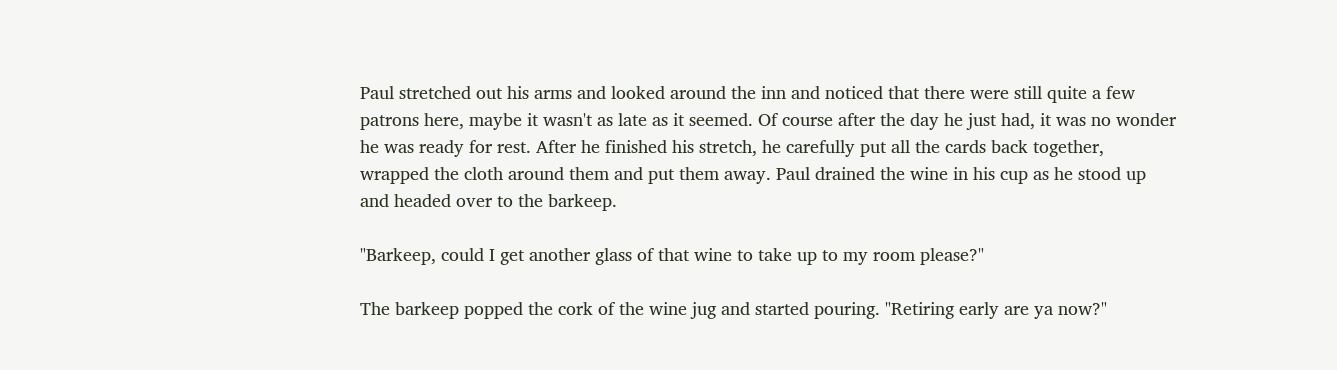Paul stretched out his arms and looked around the inn and noticed that there were still quite a few patrons here, maybe it wasn't as late as it seemed. Of course after the day he just had, it was no wonder he was ready for rest. After he finished his stretch, he carefully put all the cards back together, wrapped the cloth around them and put them away. Paul drained the wine in his cup as he stood up and headed over to the barkeep.

"Barkeep, could I get another glass of that wine to take up to my room please?"

The barkeep popped the cork of the wine jug and started pouring. "Retiring early are ya now?"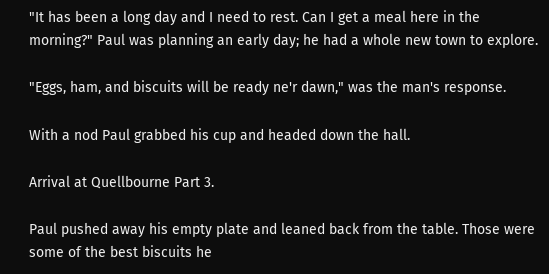"It has been a long day and I need to rest. Can I get a meal here in the morning?" Paul was planning an early day; he had a whole new town to explore.

"Eggs, ham, and biscuits will be ready ne'r dawn," was the man's response.

With a nod Paul grabbed his cup and headed down the hall.

Arrival at Quellbourne Part 3.

Paul pushed away his empty plate and leaned back from the table. Those were some of the best biscuits he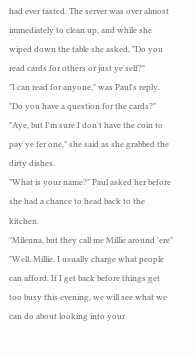had ever tasted. The server was over almost immediately to clean up, and while she wiped down the table she asked, "Do you read cards for others or just ye'self?"
"I can read for anyone," was Paul's reply. "Do you have a question for the cards?"
"Aye, but I'm sure I don't have the coin to pay ye fer one," she said as she grabbed the dirty dishes.
"What is your name?" Paul asked her before she had a chance to head back to the kitchen.
"Milenna, but they call me Millie around 'ere"
"Well, Millie, I usually charge what people can afford. If I get back before things get too busy this evening, we will see what we can do about looking into your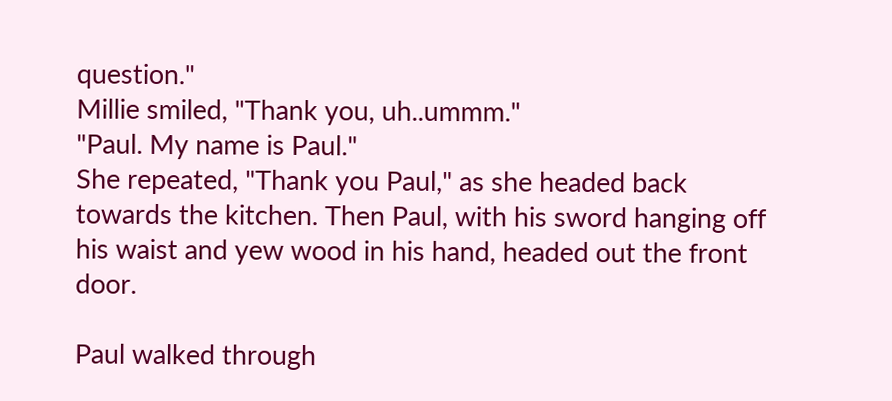question."
Millie smiled, "Thank you, uh..ummm."
"Paul. My name is Paul."
She repeated, "Thank you Paul," as she headed back towards the kitchen. Then Paul, with his sword hanging off his waist and yew wood in his hand, headed out the front door.

Paul walked through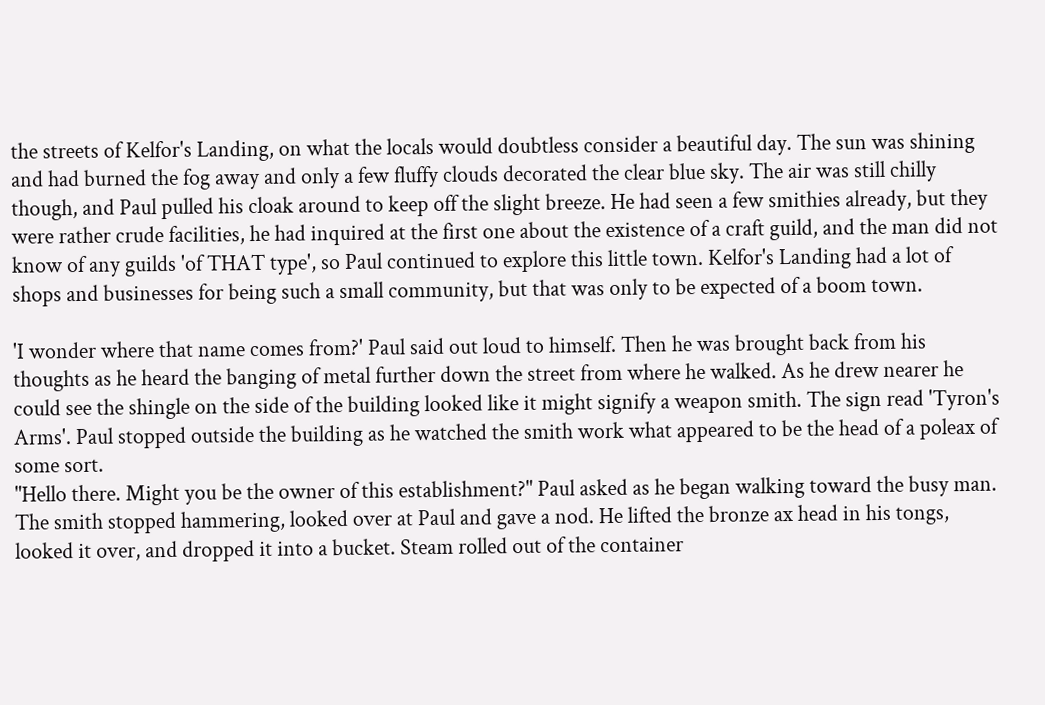the streets of Kelfor's Landing, on what the locals would doubtless consider a beautiful day. The sun was shining and had burned the fog away and only a few fluffy clouds decorated the clear blue sky. The air was still chilly though, and Paul pulled his cloak around to keep off the slight breeze. He had seen a few smithies already, but they were rather crude facilities, he had inquired at the first one about the existence of a craft guild, and the man did not know of any guilds 'of THAT type', so Paul continued to explore this little town. Kelfor's Landing had a lot of shops and businesses for being such a small community, but that was only to be expected of a boom town.

'I wonder where that name comes from?' Paul said out loud to himself. Then he was brought back from his thoughts as he heard the banging of metal further down the street from where he walked. As he drew nearer he could see the shingle on the side of the building looked like it might signify a weapon smith. The sign read 'Tyron's Arms'. Paul stopped outside the building as he watched the smith work what appeared to be the head of a poleax of some sort.
"Hello there. Might you be the owner of this establishment?" Paul asked as he began walking toward the busy man.
The smith stopped hammering, looked over at Paul and gave a nod. He lifted the bronze ax head in his tongs, looked it over, and dropped it into a bucket. Steam rolled out of the container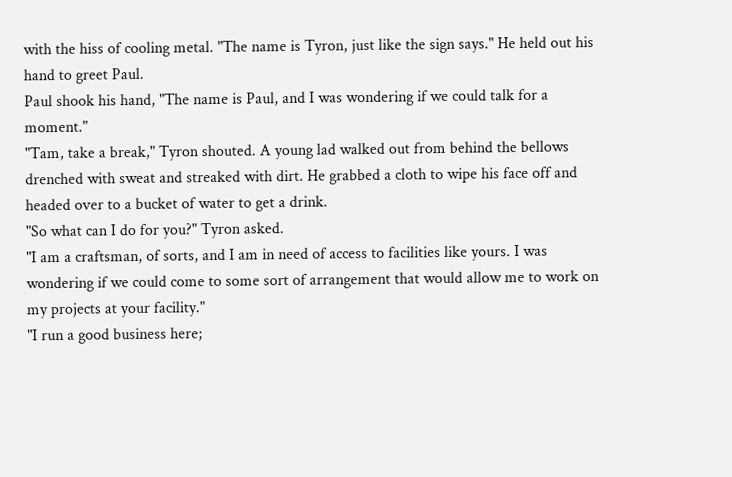with the hiss of cooling metal. "The name is Tyron, just like the sign says." He held out his hand to greet Paul.
Paul shook his hand, "The name is Paul, and I was wondering if we could talk for a moment."
"Tam, take a break," Tyron shouted. A young lad walked out from behind the bellows drenched with sweat and streaked with dirt. He grabbed a cloth to wipe his face off and headed over to a bucket of water to get a drink.
"So what can I do for you?" Tyron asked.
"I am a craftsman, of sorts, and I am in need of access to facilities like yours. I was wondering if we could come to some sort of arrangement that would allow me to work on my projects at your facility."
"I run a good business here;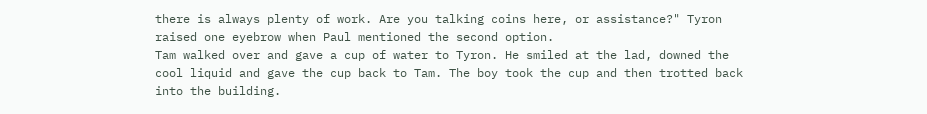there is always plenty of work. Are you talking coins here, or assistance?" Tyron raised one eyebrow when Paul mentioned the second option.
Tam walked over and gave a cup of water to Tyron. He smiled at the lad, downed the cool liquid and gave the cup back to Tam. The boy took the cup and then trotted back into the building.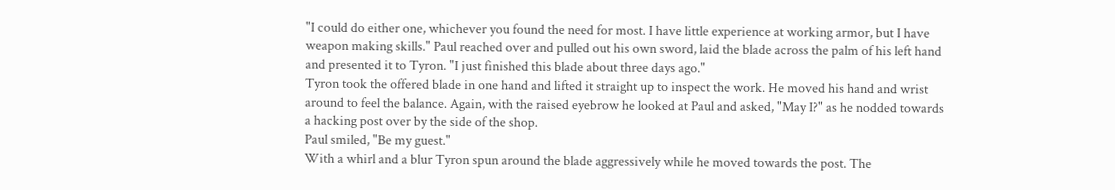"I could do either one, whichever you found the need for most. I have little experience at working armor, but I have weapon making skills." Paul reached over and pulled out his own sword, laid the blade across the palm of his left hand and presented it to Tyron. "I just finished this blade about three days ago."
Tyron took the offered blade in one hand and lifted it straight up to inspect the work. He moved his hand and wrist around to feel the balance. Again, with the raised eyebrow he looked at Paul and asked, "May I?" as he nodded towards a hacking post over by the side of the shop.
Paul smiled, "Be my guest."
With a whirl and a blur Tyron spun around the blade aggressively while he moved towards the post. The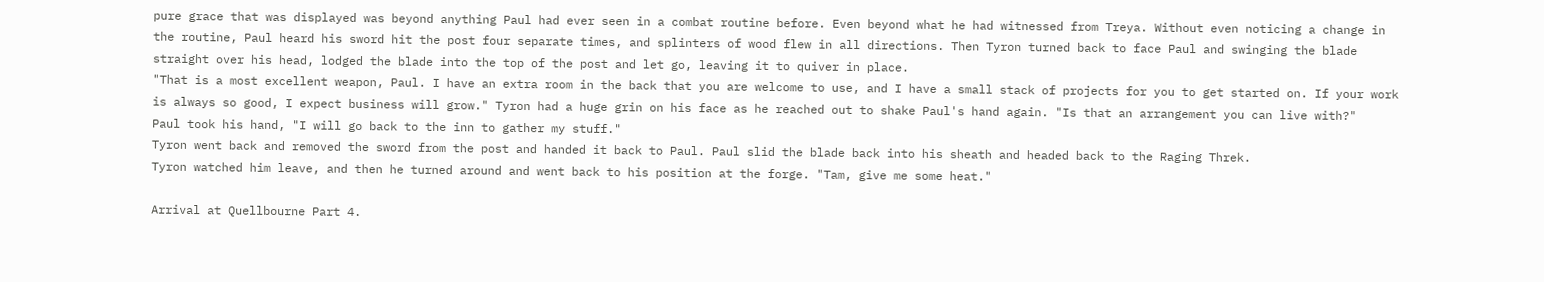pure grace that was displayed was beyond anything Paul had ever seen in a combat routine before. Even beyond what he had witnessed from Treya. Without even noticing a change in the routine, Paul heard his sword hit the post four separate times, and splinters of wood flew in all directions. Then Tyron turned back to face Paul and swinging the blade straight over his head, lodged the blade into the top of the post and let go, leaving it to quiver in place.
"That is a most excellent weapon, Paul. I have an extra room in the back that you are welcome to use, and I have a small stack of projects for you to get started on. If your work is always so good, I expect business will grow." Tyron had a huge grin on his face as he reached out to shake Paul's hand again. "Is that an arrangement you can live with?"
Paul took his hand, "I will go back to the inn to gather my stuff."
Tyron went back and removed the sword from the post and handed it back to Paul. Paul slid the blade back into his sheath and headed back to the Raging Threk.
Tyron watched him leave, and then he turned around and went back to his position at the forge. "Tam, give me some heat."

Arrival at Quellbourne Part 4.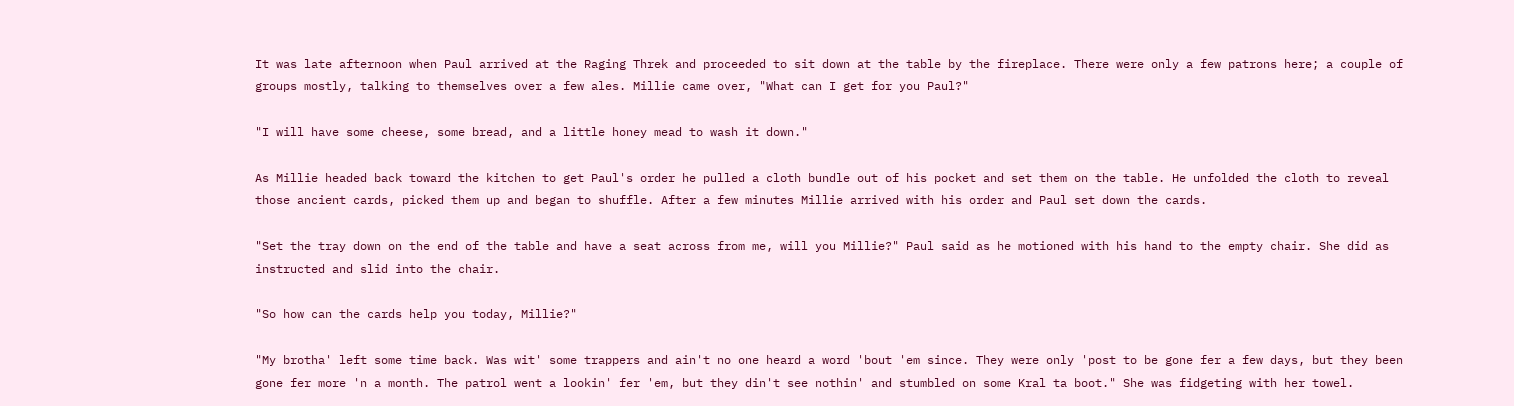It was late afternoon when Paul arrived at the Raging Threk and proceeded to sit down at the table by the fireplace. There were only a few patrons here; a couple of groups mostly, talking to themselves over a few ales. Millie came over, "What can I get for you Paul?"

"I will have some cheese, some bread, and a little honey mead to wash it down."

As Millie headed back toward the kitchen to get Paul's order he pulled a cloth bundle out of his pocket and set them on the table. He unfolded the cloth to reveal those ancient cards, picked them up and began to shuffle. After a few minutes Millie arrived with his order and Paul set down the cards.

"Set the tray down on the end of the table and have a seat across from me, will you Millie?" Paul said as he motioned with his hand to the empty chair. She did as instructed and slid into the chair.

"So how can the cards help you today, Millie?"

"My brotha' left some time back. Was wit' some trappers and ain't no one heard a word 'bout 'em since. They were only 'post to be gone fer a few days, but they been gone fer more 'n a month. The patrol went a lookin' fer 'em, but they din't see nothin' and stumbled on some Kral ta boot." She was fidgeting with her towel.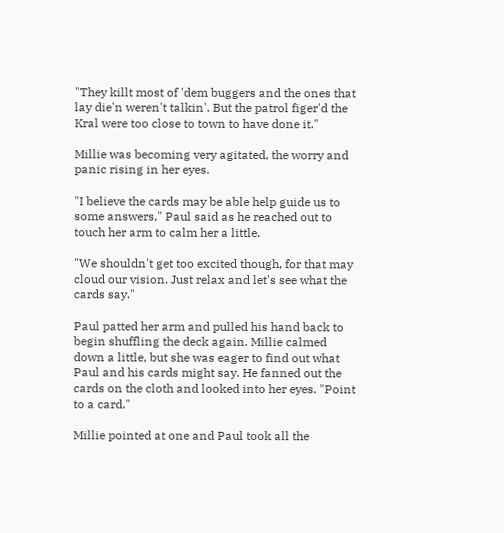"They killt most of 'dem buggers and the ones that lay die'n weren't talkin'. But the patrol figer'd the Kral were too close to town to have done it."

Millie was becoming very agitated, the worry and panic rising in her eyes.

"I believe the cards may be able help guide us to some answers," Paul said as he reached out to touch her arm to calm her a little.

"We shouldn't get too excited though, for that may cloud our vision. Just relax and let's see what the cards say."

Paul patted her arm and pulled his hand back to begin shuffling the deck again. Millie calmed down a little, but she was eager to find out what Paul and his cards might say. He fanned out the cards on the cloth and looked into her eyes. "Point to a card."

Millie pointed at one and Paul took all the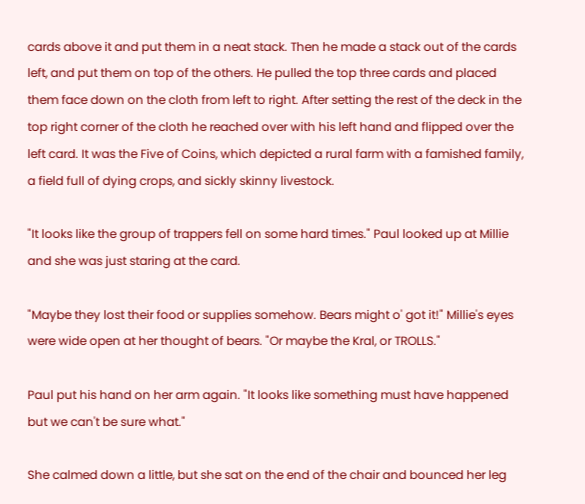cards above it and put them in a neat stack. Then he made a stack out of the cards left, and put them on top of the others. He pulled the top three cards and placed them face down on the cloth from left to right. After setting the rest of the deck in the top right corner of the cloth he reached over with his left hand and flipped over the left card. It was the Five of Coins, which depicted a rural farm with a famished family, a field full of dying crops, and sickly skinny livestock.

"It looks like the group of trappers fell on some hard times." Paul looked up at Millie and she was just staring at the card.

"Maybe they lost their food or supplies somehow. Bears might o' got it!" Millie's eyes were wide open at her thought of bears. "Or maybe the Kral, or TROLLS."

Paul put his hand on her arm again. "It looks like something must have happened but we can't be sure what."

She calmed down a little, but she sat on the end of the chair and bounced her leg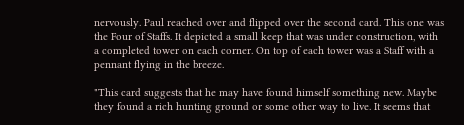nervously. Paul reached over and flipped over the second card. This one was the Four of Staffs. It depicted a small keep that was under construction, with a completed tower on each corner. On top of each tower was a Staff with a pennant flying in the breeze.

"This card suggests that he may have found himself something new. Maybe they found a rich hunting ground or some other way to live. It seems that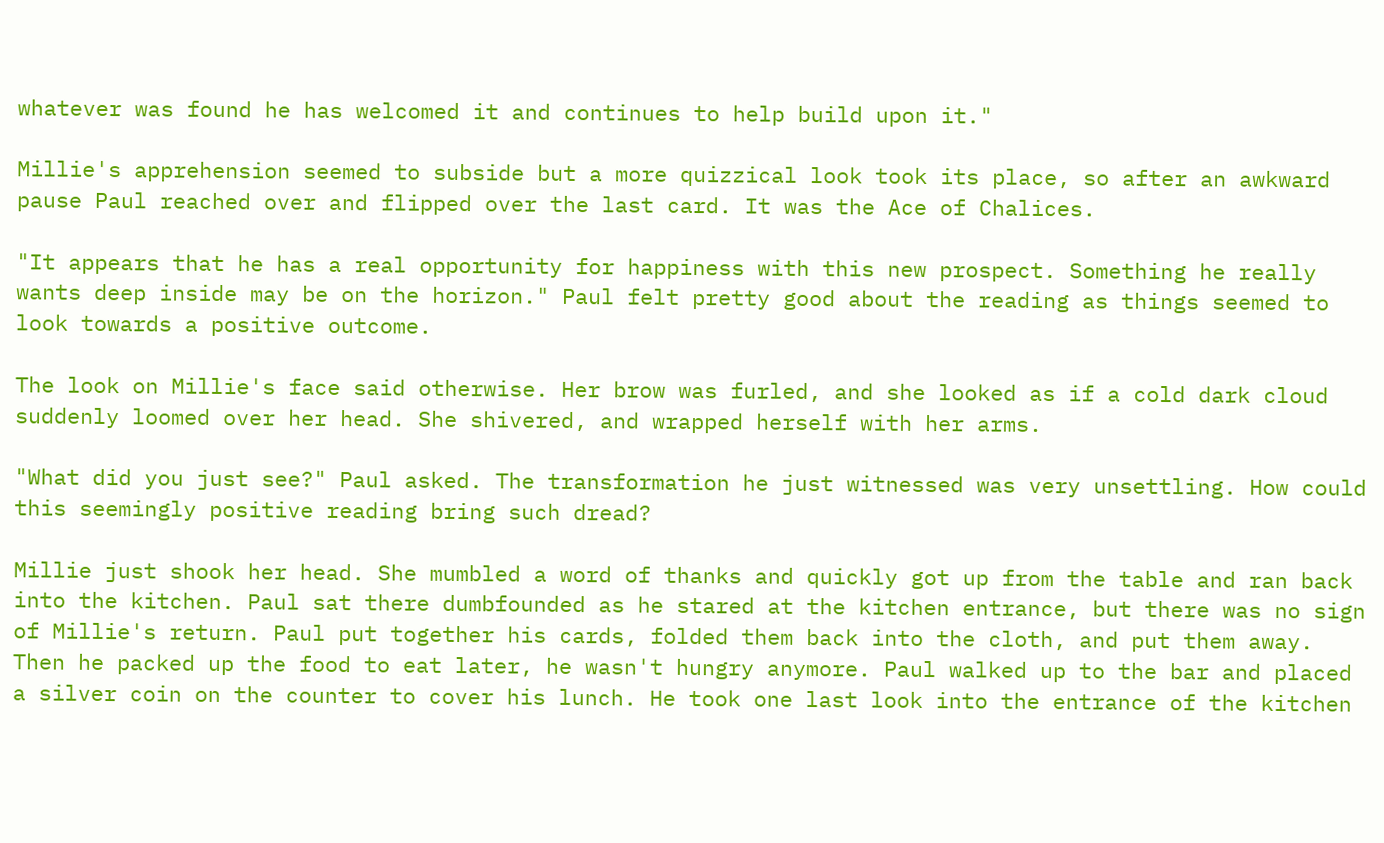whatever was found he has welcomed it and continues to help build upon it."

Millie's apprehension seemed to subside but a more quizzical look took its place, so after an awkward pause Paul reached over and flipped over the last card. It was the Ace of Chalices.

"It appears that he has a real opportunity for happiness with this new prospect. Something he really wants deep inside may be on the horizon." Paul felt pretty good about the reading as things seemed to look towards a positive outcome.

The look on Millie's face said otherwise. Her brow was furled, and she looked as if a cold dark cloud suddenly loomed over her head. She shivered, and wrapped herself with her arms.

"What did you just see?" Paul asked. The transformation he just witnessed was very unsettling. How could this seemingly positive reading bring such dread?

Millie just shook her head. She mumbled a word of thanks and quickly got up from the table and ran back into the kitchen. Paul sat there dumbfounded as he stared at the kitchen entrance, but there was no sign of Millie's return. Paul put together his cards, folded them back into the cloth, and put them away. Then he packed up the food to eat later, he wasn't hungry anymore. Paul walked up to the bar and placed a silver coin on the counter to cover his lunch. He took one last look into the entrance of the kitchen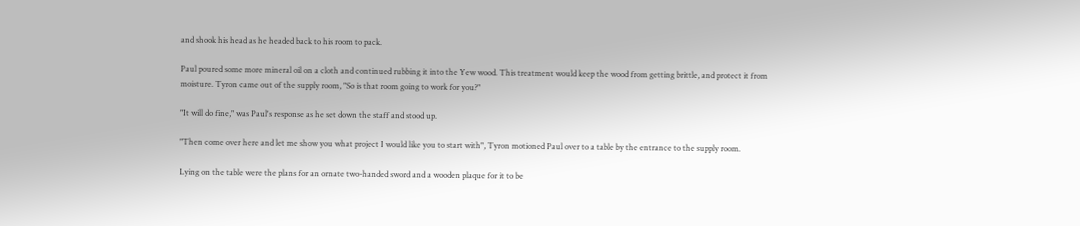and shook his head as he headed back to his room to pack.

Paul poured some more mineral oil on a cloth and continued rubbing it into the Yew wood. This treatment would keep the wood from getting brittle, and protect it from moisture. Tyron came out of the supply room, "So is that room going to work for you?"

"It will do fine," was Paul's response as he set down the staff and stood up.

"Then come over here and let me show you what project I would like you to start with", Tyron motioned Paul over to a table by the entrance to the supply room.

Lying on the table were the plans for an ornate two-handed sword and a wooden plaque for it to be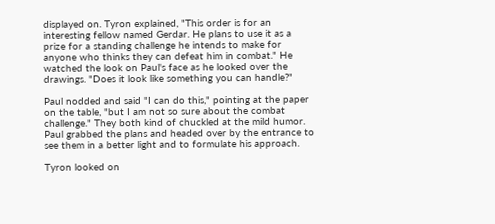displayed on. Tyron explained, "This order is for an interesting fellow named Gerdar. He plans to use it as a prize for a standing challenge he intends to make for anyone who thinks they can defeat him in combat." He watched the look on Paul's face as he looked over the drawings. "Does it look like something you can handle?"

Paul nodded and said "I can do this," pointing at the paper on the table, "but I am not so sure about the combat challenge." They both kind of chuckled at the mild humor. Paul grabbed the plans and headed over by the entrance to see them in a better light and to formulate his approach.

Tyron looked on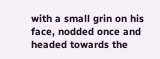with a small grin on his face, nodded once and headed towards the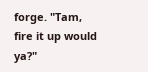forge. "Tam, fire it up would ya?"